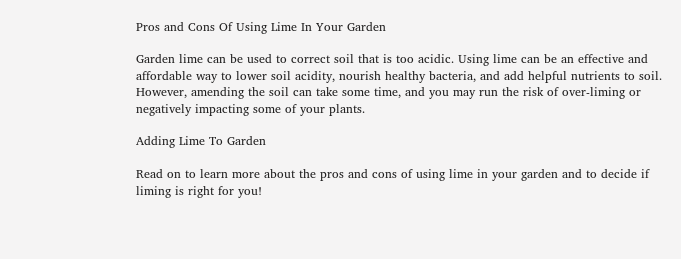Pros and Cons Of Using Lime In Your Garden

Garden lime can be used to correct soil that is too acidic. Using lime can be an effective and affordable way to lower soil acidity, nourish healthy bacteria, and add helpful nutrients to soil. However, amending the soil can take some time, and you may run the risk of over-liming or negatively impacting some of your plants.

Adding Lime To Garden

Read on to learn more about the pros and cons of using lime in your garden and to decide if liming is right for you!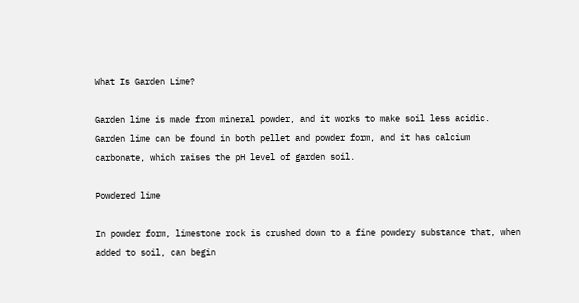What Is Garden Lime?

Garden lime is made from mineral powder, and it works to make soil less acidic. Garden lime can be found in both pellet and powder form, and it has calcium carbonate, which raises the pH level of garden soil.

Powdered lime

In powder form, limestone rock is crushed down to a fine powdery substance that, when added to soil, can begin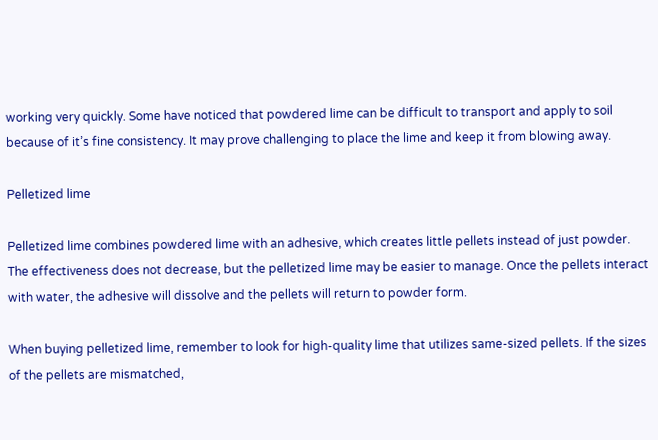working very quickly. Some have noticed that powdered lime can be difficult to transport and apply to soil because of it’s fine consistency. It may prove challenging to place the lime and keep it from blowing away.

Pelletized lime

Pelletized lime combines powdered lime with an adhesive, which creates little pellets instead of just powder. The effectiveness does not decrease, but the pelletized lime may be easier to manage. Once the pellets interact with water, the adhesive will dissolve and the pellets will return to powder form.

When buying pelletized lime, remember to look for high-quality lime that utilizes same-sized pellets. If the sizes of the pellets are mismatched,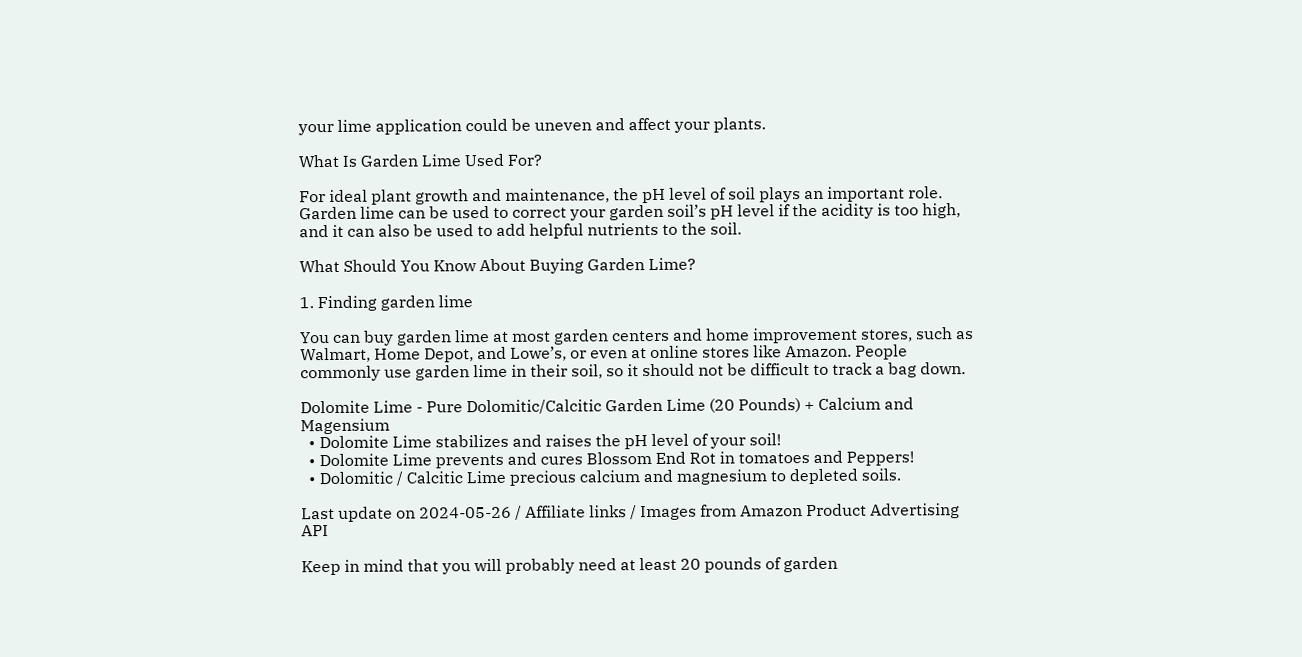your lime application could be uneven and affect your plants.

What Is Garden Lime Used For?

For ideal plant growth and maintenance, the pH level of soil plays an important role. Garden lime can be used to correct your garden soil’s pH level if the acidity is too high, and it can also be used to add helpful nutrients to the soil.

What Should You Know About Buying Garden Lime?

1. Finding garden lime

You can buy garden lime at most garden centers and home improvement stores, such as Walmart, Home Depot, and Lowe’s, or even at online stores like Amazon. People commonly use garden lime in their soil, so it should not be difficult to track a bag down.

Dolomite Lime - Pure Dolomitic/Calcitic Garden Lime (20 Pounds) + Calcium and Magensium
  • Dolomite Lime stabilizes and raises the pH level of your soil!
  • Dolomite Lime prevents and cures Blossom End Rot in tomatoes and Peppers!
  • Dolomitic / Calcitic Lime precious calcium and magnesium to depleted soils.

Last update on 2024-05-26 / Affiliate links / Images from Amazon Product Advertising API

Keep in mind that you will probably need at least 20 pounds of garden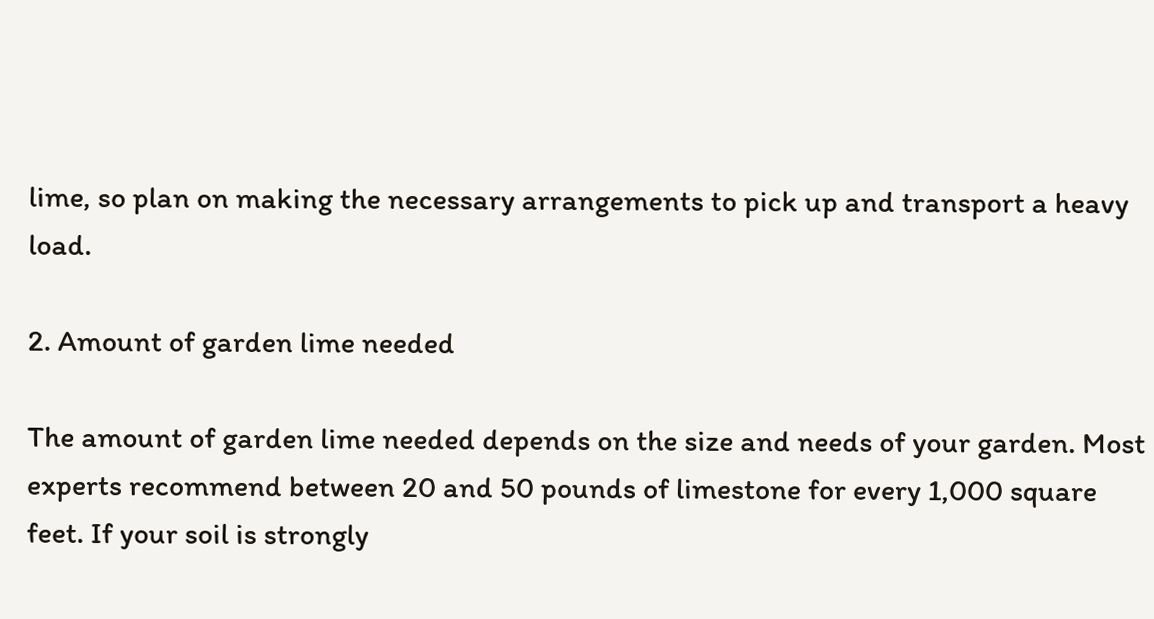lime, so plan on making the necessary arrangements to pick up and transport a heavy load.

2. Amount of garden lime needed

The amount of garden lime needed depends on the size and needs of your garden. Most experts recommend between 20 and 50 pounds of limestone for every 1,000 square feet. If your soil is strongly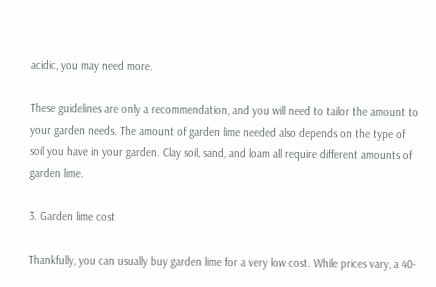acidic, you may need more.

These guidelines are only a recommendation, and you will need to tailor the amount to your garden needs. The amount of garden lime needed also depends on the type of soil you have in your garden. Clay soil, sand, and loam all require different amounts of garden lime.

3. Garden lime cost

Thankfully, you can usually buy garden lime for a very low cost. While prices vary, a 40-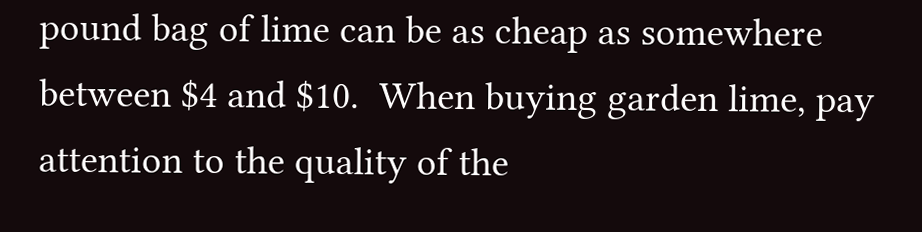pound bag of lime can be as cheap as somewhere between $4 and $10.  When buying garden lime, pay attention to the quality of the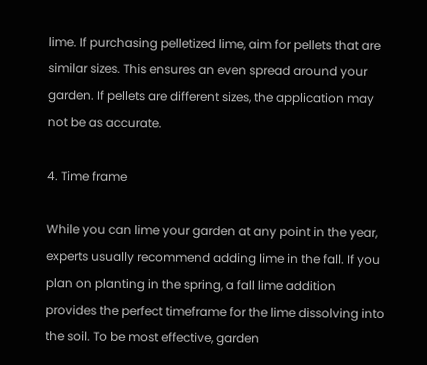lime. If purchasing pelletized lime, aim for pellets that are similar sizes. This ensures an even spread around your garden. If pellets are different sizes, the application may not be as accurate.

4. Time frame

While you can lime your garden at any point in the year, experts usually recommend adding lime in the fall. If you plan on planting in the spring, a fall lime addition provides the perfect timeframe for the lime dissolving into the soil. To be most effective, garden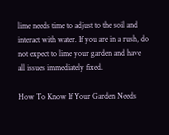lime needs time to adjust to the soil and interact with water. If you are in a rush, do not expect to lime your garden and have all issues immediately fixed.

How To Know If Your Garden Needs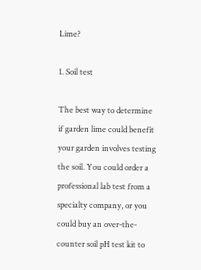Lime?

1. Soil test

The best way to determine if garden lime could benefit your garden involves testing the soil. You could order a professional lab test from a specialty company, or you could buy an over-the-counter soil pH test kit to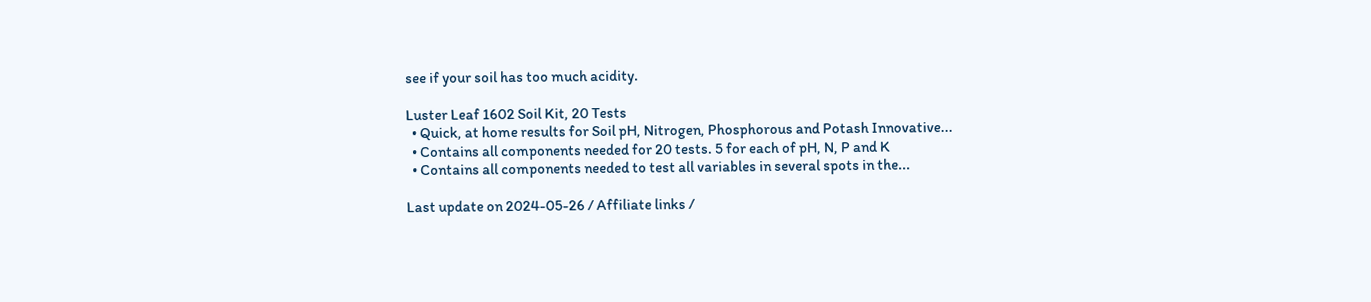see if your soil has too much acidity.

Luster Leaf 1602 Soil Kit, 20 Tests
  • Quick, at home results for Soil pH, Nitrogen, Phosphorous and Potash Innovative...
  • Contains all components needed for 20 tests. 5 for each of pH, N, P and K
  • Contains all components needed to test all variables in several spots in the...

Last update on 2024-05-26 / Affiliate links /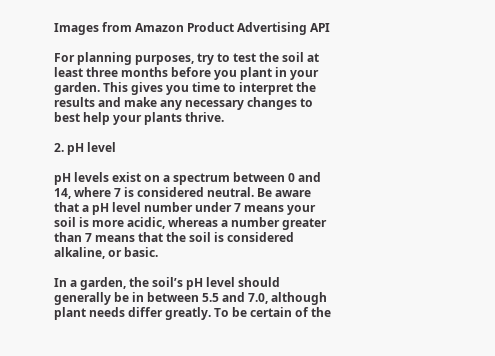Images from Amazon Product Advertising API

For planning purposes, try to test the soil at least three months before you plant in your garden. This gives you time to interpret the results and make any necessary changes to best help your plants thrive.

2. pH level

pH levels exist on a spectrum between 0 and 14, where 7 is considered neutral. Be aware that a pH level number under 7 means your soil is more acidic, whereas a number greater than 7 means that the soil is considered alkaline, or basic.

In a garden, the soil’s pH level should generally be in between 5.5 and 7.0, although plant needs differ greatly. To be certain of the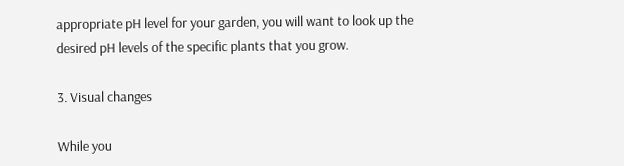appropriate pH level for your garden, you will want to look up the desired pH levels of the specific plants that you grow.

3. Visual changes

While you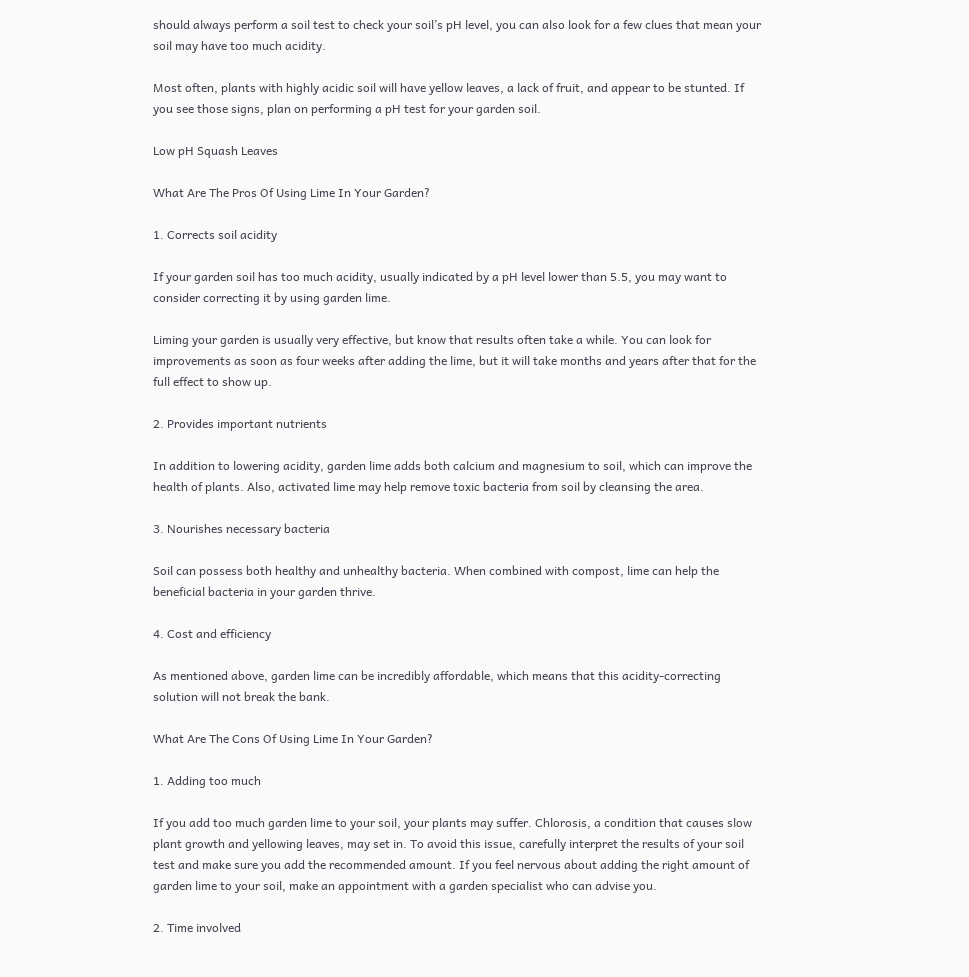should always perform a soil test to check your soil’s pH level, you can also look for a few clues that mean your soil may have too much acidity.

Most often, plants with highly acidic soil will have yellow leaves, a lack of fruit, and appear to be stunted. If you see those signs, plan on performing a pH test for your garden soil.

Low pH Squash Leaves

What Are The Pros Of Using Lime In Your Garden?

1. Corrects soil acidity

If your garden soil has too much acidity, usually indicated by a pH level lower than 5.5, you may want to consider correcting it by using garden lime.

Liming your garden is usually very effective, but know that results often take a while. You can look for improvements as soon as four weeks after adding the lime, but it will take months and years after that for the full effect to show up.

2. Provides important nutrients

In addition to lowering acidity, garden lime adds both calcium and magnesium to soil, which can improve the health of plants. Also, activated lime may help remove toxic bacteria from soil by cleansing the area.

3. Nourishes necessary bacteria

Soil can possess both healthy and unhealthy bacteria. When combined with compost, lime can help the beneficial bacteria in your garden thrive.

4. Cost and efficiency

As mentioned above, garden lime can be incredibly affordable, which means that this acidity-correcting solution will not break the bank.

What Are The Cons Of Using Lime In Your Garden?

1. Adding too much

If you add too much garden lime to your soil, your plants may suffer. Chlorosis, a condition that causes slow plant growth and yellowing leaves, may set in. To avoid this issue, carefully interpret the results of your soil test and make sure you add the recommended amount. If you feel nervous about adding the right amount of garden lime to your soil, make an appointment with a garden specialist who can advise you.

2. Time involved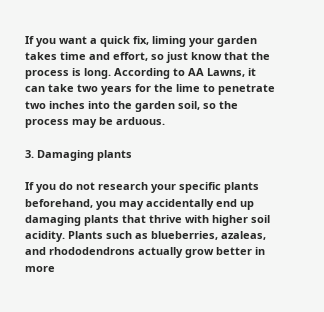If you want a quick fix, liming your garden takes time and effort, so just know that the process is long. According to AA Lawns, it can take two years for the lime to penetrate two inches into the garden soil, so the process may be arduous.

3. Damaging plants

If you do not research your specific plants beforehand, you may accidentally end up damaging plants that thrive with higher soil acidity. Plants such as blueberries, azaleas, and rhododendrons actually grow better in more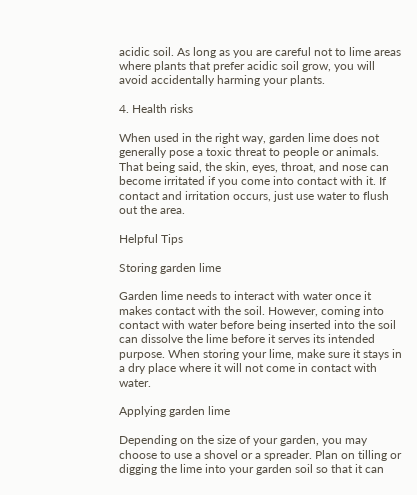acidic soil. As long as you are careful not to lime areas where plants that prefer acidic soil grow, you will avoid accidentally harming your plants.

4. Health risks

When used in the right way, garden lime does not generally pose a toxic threat to people or animals. That being said, the skin, eyes, throat, and nose can become irritated if you come into contact with it. If contact and irritation occurs, just use water to flush out the area.

Helpful Tips

Storing garden lime

Garden lime needs to interact with water once it makes contact with the soil. However, coming into contact with water before being inserted into the soil can dissolve the lime before it serves its intended purpose. When storing your lime, make sure it stays in a dry place where it will not come in contact with water.

Applying garden lime

Depending on the size of your garden, you may choose to use a shovel or a spreader. Plan on tilling or digging the lime into your garden soil so that it can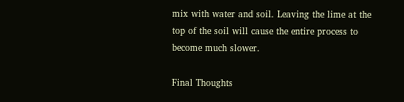mix with water and soil. Leaving the lime at the top of the soil will cause the entire process to become much slower.

Final Thoughts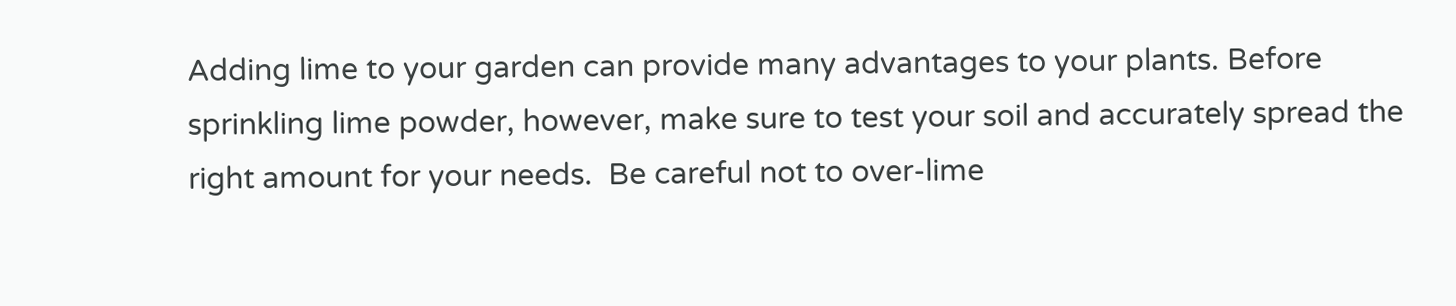Adding lime to your garden can provide many advantages to your plants. Before sprinkling lime powder, however, make sure to test your soil and accurately spread the right amount for your needs.  Be careful not to over-lime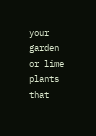your garden or lime plants that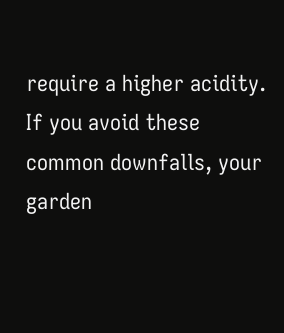require a higher acidity. If you avoid these common downfalls, your garden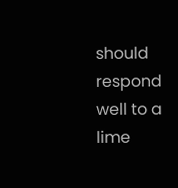should respond well to a lime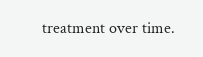treatment over time.